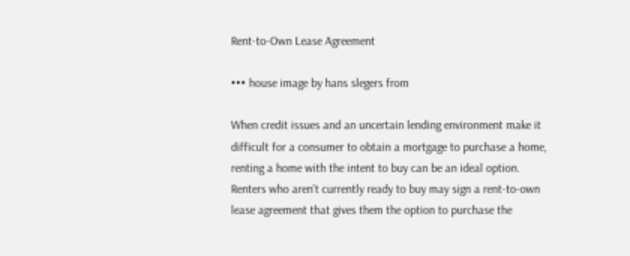Rent-to-Own Lease Agreement

••• house image by hans slegers from

When credit issues and an uncertain lending environment make it difficult for a consumer to obtain a mortgage to purchase a home, renting a home with the intent to buy can be an ideal option. Renters who aren't currently ready to buy may sign a rent-to-own lease agreement that gives them the option to purchase the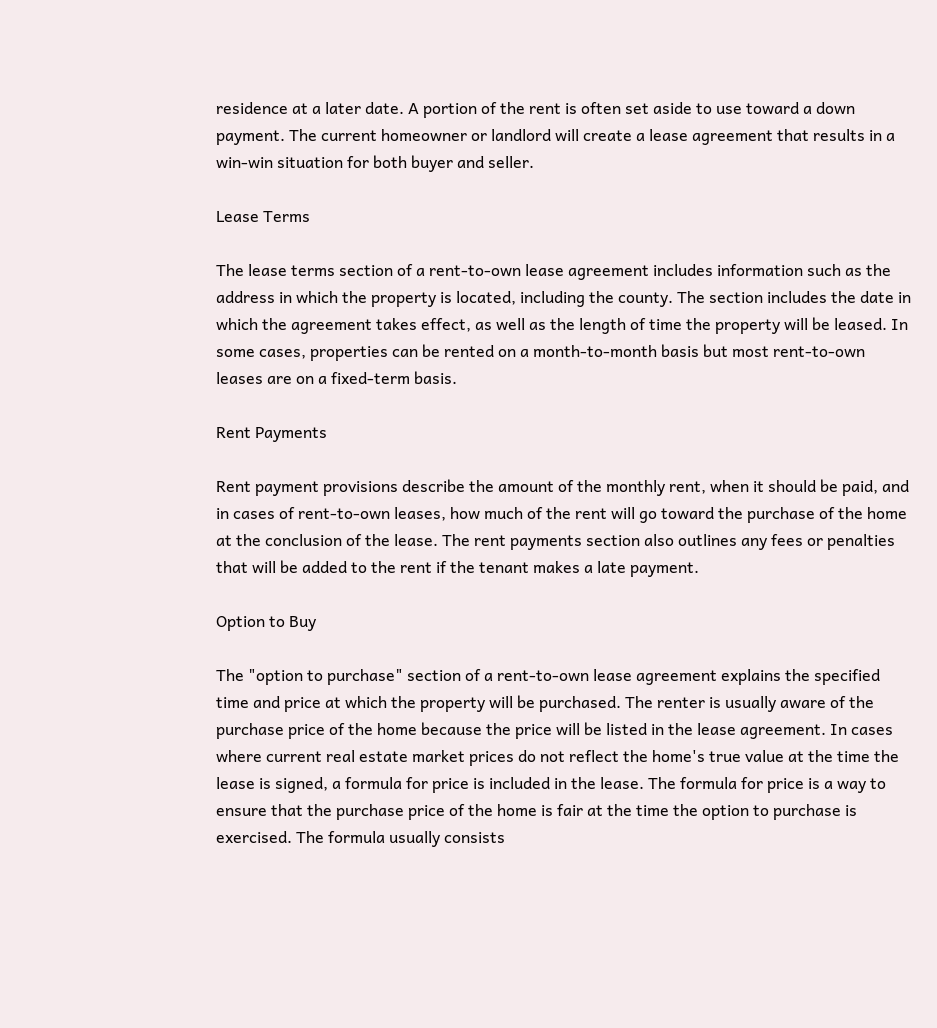residence at a later date. A portion of the rent is often set aside to use toward a down payment. The current homeowner or landlord will create a lease agreement that results in a win-win situation for both buyer and seller.

Lease Terms

The lease terms section of a rent-to-own lease agreement includes information such as the address in which the property is located, including the county. The section includes the date in which the agreement takes effect, as well as the length of time the property will be leased. In some cases, properties can be rented on a month-to-month basis but most rent-to-own leases are on a fixed-term basis.

Rent Payments

Rent payment provisions describe the amount of the monthly rent, when it should be paid, and in cases of rent-to-own leases, how much of the rent will go toward the purchase of the home at the conclusion of the lease. The rent payments section also outlines any fees or penalties that will be added to the rent if the tenant makes a late payment.

Option to Buy

The "option to purchase" section of a rent-to-own lease agreement explains the specified time and price at which the property will be purchased. The renter is usually aware of the purchase price of the home because the price will be listed in the lease agreement. In cases where current real estate market prices do not reflect the home's true value at the time the lease is signed, a formula for price is included in the lease. The formula for price is a way to ensure that the purchase price of the home is fair at the time the option to purchase is exercised. The formula usually consists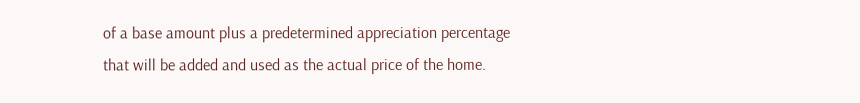of a base amount plus a predetermined appreciation percentage that will be added and used as the actual price of the home.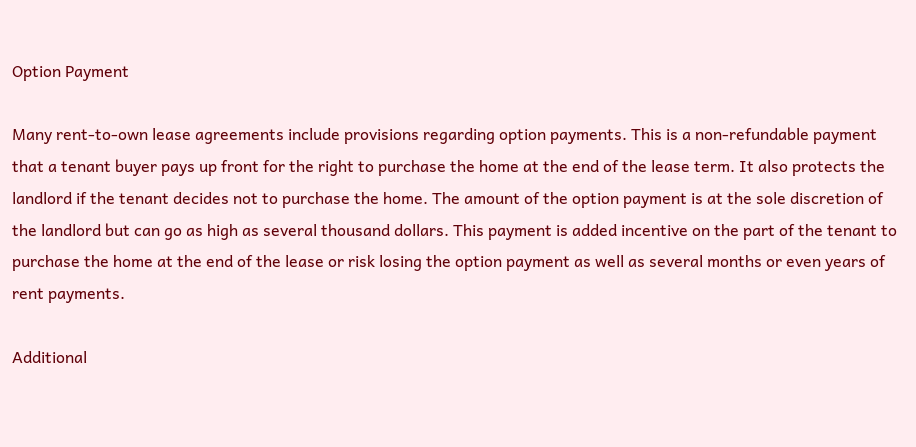Option Payment

Many rent-to-own lease agreements include provisions regarding option payments. This is a non-refundable payment that a tenant buyer pays up front for the right to purchase the home at the end of the lease term. It also protects the landlord if the tenant decides not to purchase the home. The amount of the option payment is at the sole discretion of the landlord but can go as high as several thousand dollars. This payment is added incentive on the part of the tenant to purchase the home at the end of the lease or risk losing the option payment as well as several months or even years of rent payments.

Additional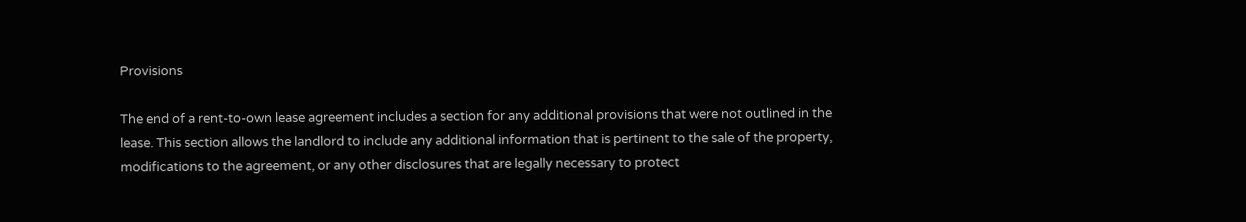Provisions

The end of a rent-to-own lease agreement includes a section for any additional provisions that were not outlined in the lease. This section allows the landlord to include any additional information that is pertinent to the sale of the property, modifications to the agreement, or any other disclosures that are legally necessary to protect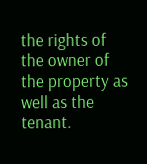the rights of the owner of the property as well as the tenant.